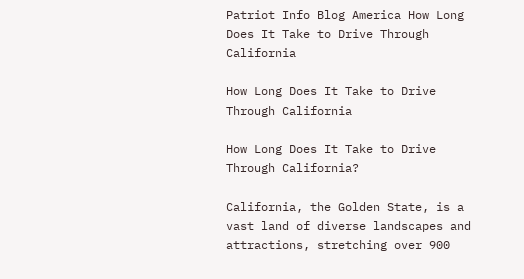Patriot Info Blog America How Long Does It Take to Drive Through California

How Long Does It Take to Drive Through California

How Long Does It Take to Drive Through California?

California, the Golden State, is a vast land of diverse landscapes and attractions, stretching over 900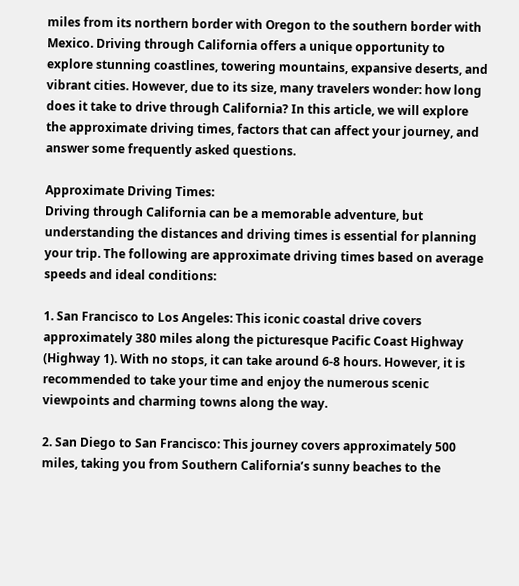miles from its northern border with Oregon to the southern border with Mexico. Driving through California offers a unique opportunity to explore stunning coastlines, towering mountains, expansive deserts, and vibrant cities. However, due to its size, many travelers wonder: how long does it take to drive through California? In this article, we will explore the approximate driving times, factors that can affect your journey, and answer some frequently asked questions.

Approximate Driving Times:
Driving through California can be a memorable adventure, but understanding the distances and driving times is essential for planning your trip. The following are approximate driving times based on average speeds and ideal conditions:

1. San Francisco to Los Angeles: This iconic coastal drive covers approximately 380 miles along the picturesque Pacific Coast Highway (Highway 1). With no stops, it can take around 6-8 hours. However, it is recommended to take your time and enjoy the numerous scenic viewpoints and charming towns along the way.

2. San Diego to San Francisco: This journey covers approximately 500 miles, taking you from Southern California’s sunny beaches to the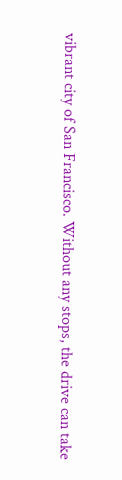vibrant city of San Francisco. Without any stops, the drive can take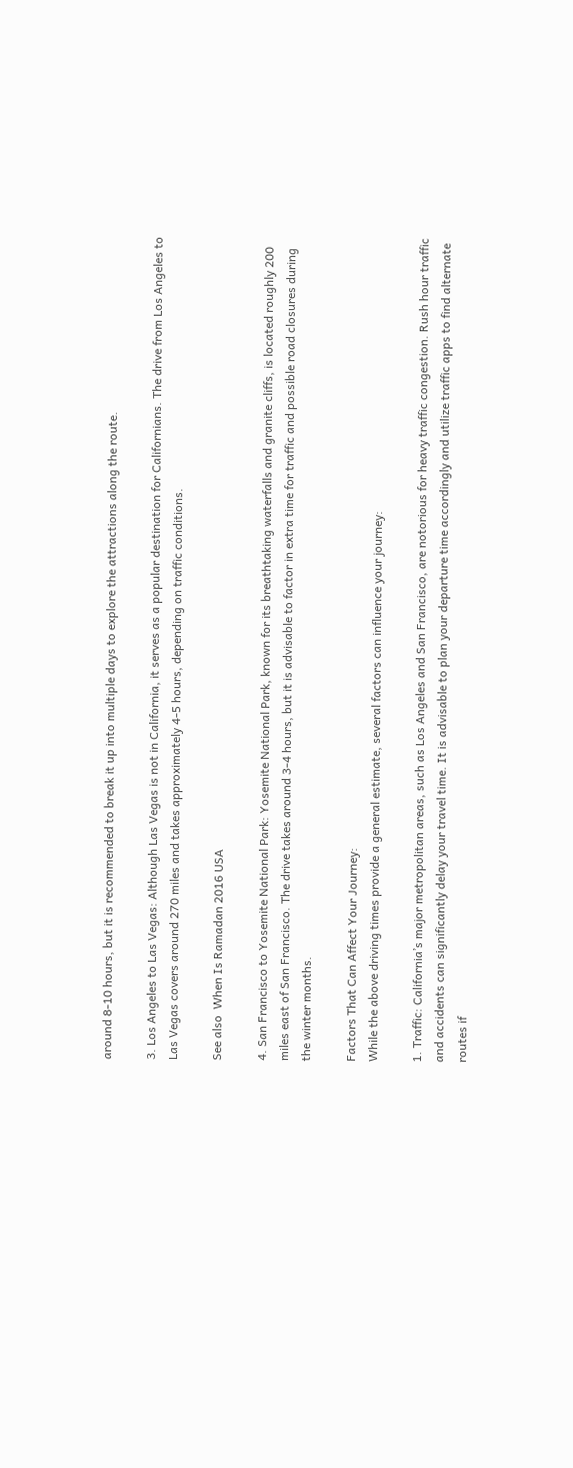around 8-10 hours, but it is recommended to break it up into multiple days to explore the attractions along the route.

3. Los Angeles to Las Vegas: Although Las Vegas is not in California, it serves as a popular destination for Californians. The drive from Los Angeles to Las Vegas covers around 270 miles and takes approximately 4-5 hours, depending on traffic conditions.

See also  When Is Ramadan 2016 USA

4. San Francisco to Yosemite National Park: Yosemite National Park, known for its breathtaking waterfalls and granite cliffs, is located roughly 200 miles east of San Francisco. The drive takes around 3-4 hours, but it is advisable to factor in extra time for traffic and possible road closures during the winter months.

Factors That Can Affect Your Journey:
While the above driving times provide a general estimate, several factors can influence your journey:

1. Traffic: California’s major metropolitan areas, such as Los Angeles and San Francisco, are notorious for heavy traffic congestion. Rush hour traffic and accidents can significantly delay your travel time. It is advisable to plan your departure time accordingly and utilize traffic apps to find alternate routes if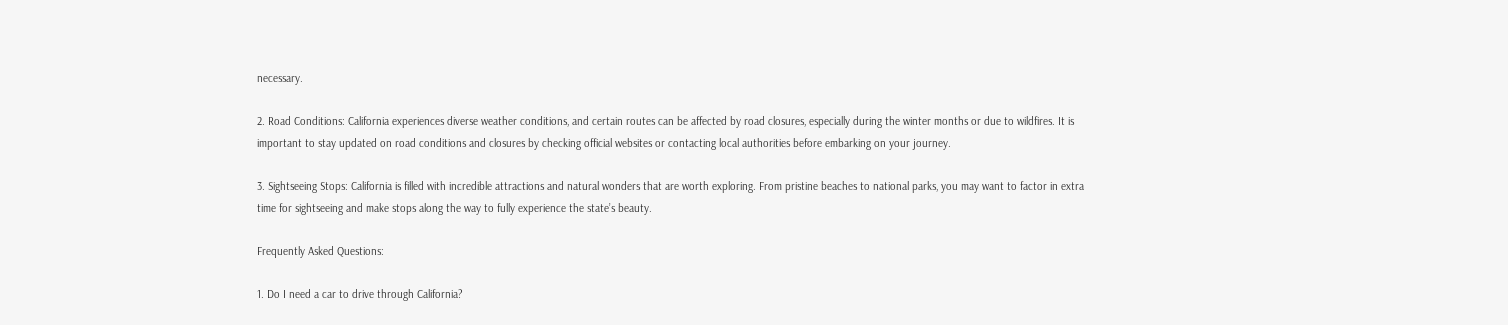necessary.

2. Road Conditions: California experiences diverse weather conditions, and certain routes can be affected by road closures, especially during the winter months or due to wildfires. It is important to stay updated on road conditions and closures by checking official websites or contacting local authorities before embarking on your journey.

3. Sightseeing Stops: California is filled with incredible attractions and natural wonders that are worth exploring. From pristine beaches to national parks, you may want to factor in extra time for sightseeing and make stops along the way to fully experience the state’s beauty.

Frequently Asked Questions:

1. Do I need a car to drive through California?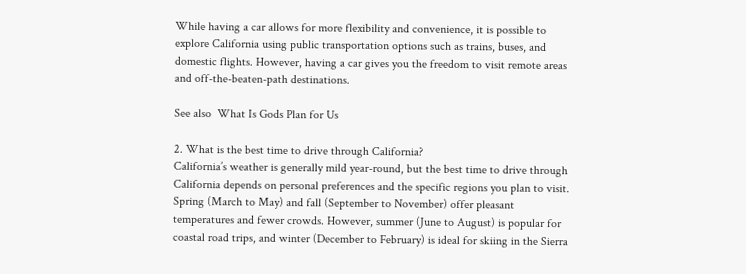While having a car allows for more flexibility and convenience, it is possible to explore California using public transportation options such as trains, buses, and domestic flights. However, having a car gives you the freedom to visit remote areas and off-the-beaten-path destinations.

See also  What Is Gods Plan for Us

2. What is the best time to drive through California?
California’s weather is generally mild year-round, but the best time to drive through California depends on personal preferences and the specific regions you plan to visit. Spring (March to May) and fall (September to November) offer pleasant temperatures and fewer crowds. However, summer (June to August) is popular for coastal road trips, and winter (December to February) is ideal for skiing in the Sierra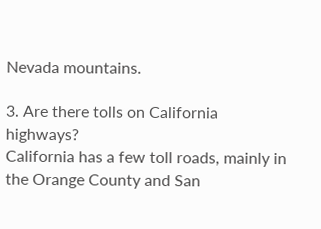Nevada mountains.

3. Are there tolls on California highways?
California has a few toll roads, mainly in the Orange County and San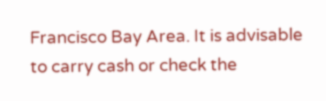Francisco Bay Area. It is advisable to carry cash or check the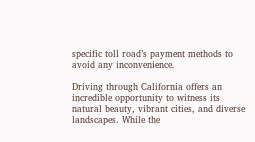specific toll road’s payment methods to avoid any inconvenience.

Driving through California offers an incredible opportunity to witness its natural beauty, vibrant cities, and diverse landscapes. While the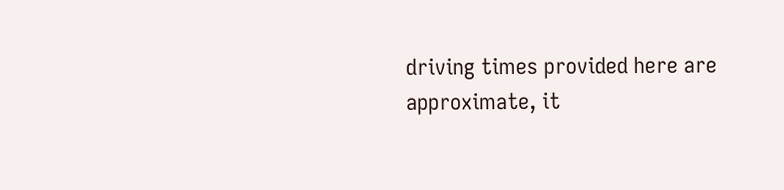driving times provided here are approximate, it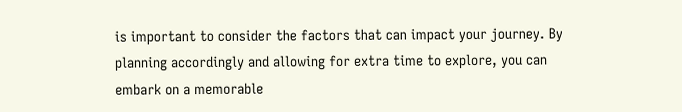is important to consider the factors that can impact your journey. By planning accordingly and allowing for extra time to explore, you can embark on a memorable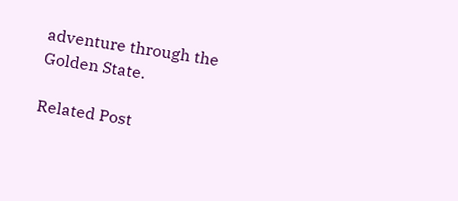adventure through the Golden State.

Related Post